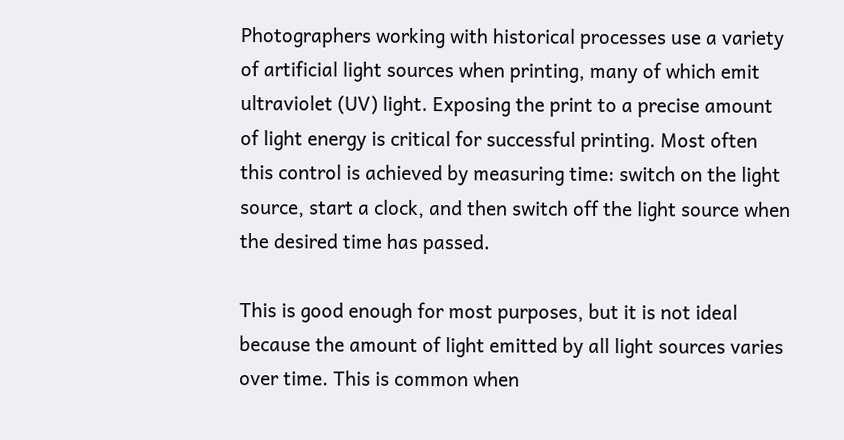Photographers working with historical processes use a variety of artificial light sources when printing, many of which emit ultraviolet (UV) light. Exposing the print to a precise amount of light energy is critical for successful printing. Most often this control is achieved by measuring time: switch on the light source, start a clock, and then switch off the light source when the desired time has passed.

This is good enough for most purposes, but it is not ideal because the amount of light emitted by all light sources varies over time. This is common when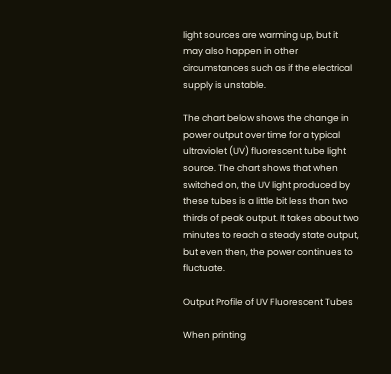light sources are warming up, but it may also happen in other circumstances such as if the electrical supply is unstable.

The chart below shows the change in power output over time for a typical ultraviolet (UV) fluorescent tube light source. The chart shows that when switched on, the UV light produced by these tubes is a little bit less than two thirds of peak output. It takes about two minutes to reach a steady state output, but even then, the power continues to fluctuate.

Output Profile of UV Fluorescent Tubes

When printing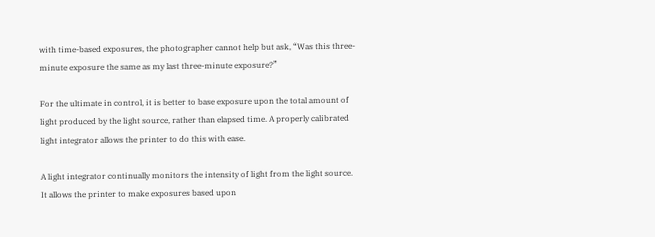with time-based exposures, the photographer cannot help but ask, “Was this three-minute exposure the same as my last three-minute exposure?”

For the ultimate in control, it is better to base exposure upon the total amount of light produced by the light source, rather than elapsed time. A properly calibrated light integrator allows the printer to do this with ease.

A light integrator continually monitors the intensity of light from the light source. It allows the printer to make exposures based upon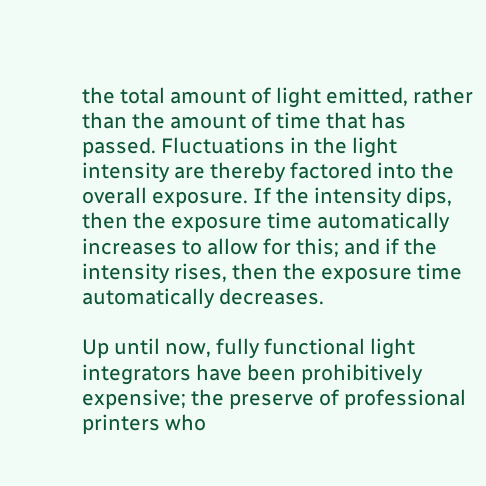the total amount of light emitted, rather than the amount of time that has passed. Fluctuations in the light intensity are thereby factored into the overall exposure. If the intensity dips, then the exposure time automatically increases to allow for this; and if the intensity rises, then the exposure time automatically decreases.

Up until now, fully functional light integrators have been prohibitively expensive; the preserve of professional printers who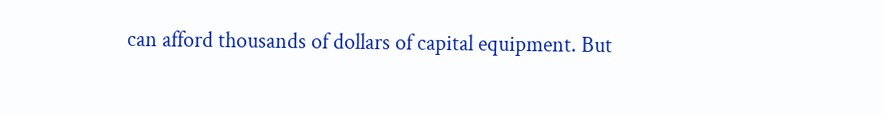can afford thousands of dollars of capital equipment. But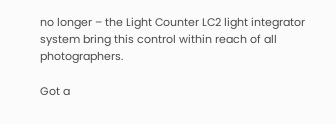no longer – the Light Counter LC2 light integrator system bring this control within reach of all photographers.

Got a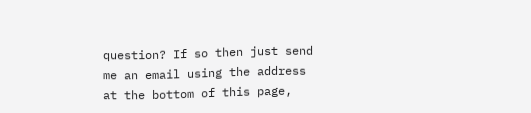question? If so then just send me an email using the address at the bottom of this page,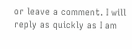or leave a comment. I will reply as quickly as I am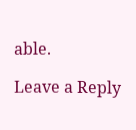able.

Leave a Reply